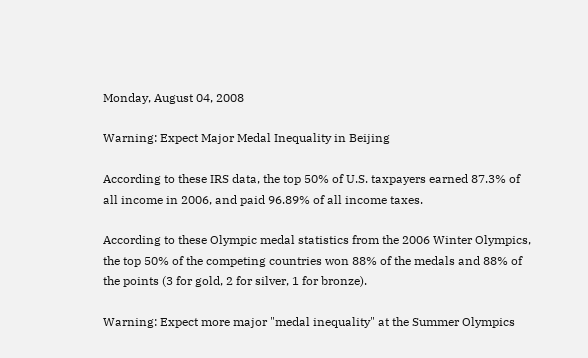Monday, August 04, 2008

Warning: Expect Major Medal Inequality in Beijing

According to these IRS data, the top 50% of U.S. taxpayers earned 87.3% of all income in 2006, and paid 96.89% of all income taxes.

According to these Olympic medal statistics from the 2006 Winter Olympics, the top 50% of the competing countries won 88% of the medals and 88% of the points (3 for gold, 2 for silver, 1 for bronze).

Warning: Expect more major "medal inequality" at the Summer Olympics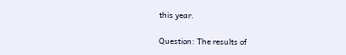this year.

Question: The results of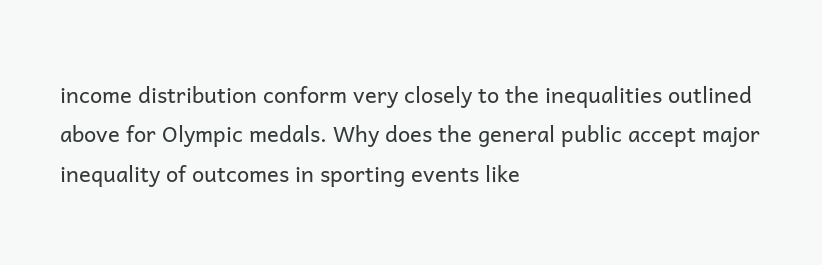income distribution conform very closely to the inequalities outlined above for Olympic medals. Why does the general public accept major inequality of outcomes in sporting events like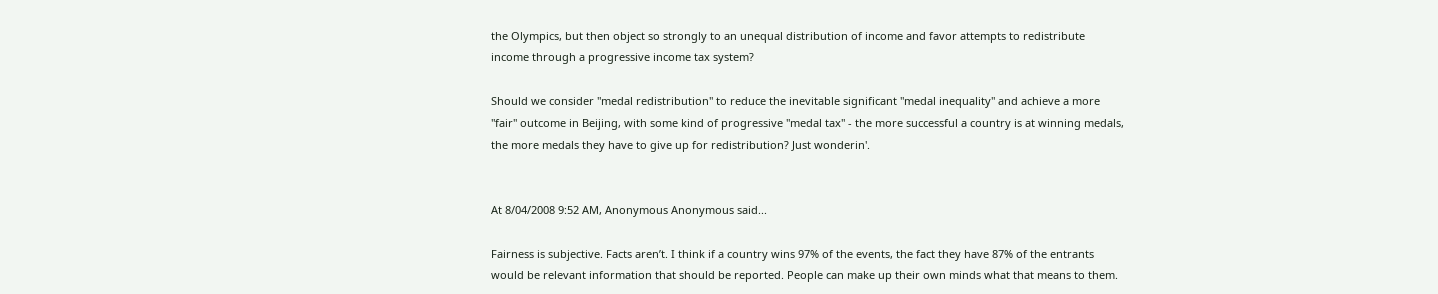the Olympics, but then object so strongly to an unequal distribution of income and favor attempts to redistribute income through a progressive income tax system?

Should we consider "medal redistribution" to reduce the inevitable significant "medal inequality" and achieve a more "fair" outcome in Beijing, with some kind of progressive "medal tax" - the more successful a country is at winning medals, the more medals they have to give up for redistribution? Just wonderin'.


At 8/04/2008 9:52 AM, Anonymous Anonymous said...

Fairness is subjective. Facts aren’t. I think if a country wins 97% of the events, the fact they have 87% of the entrants would be relevant information that should be reported. People can make up their own minds what that means to them.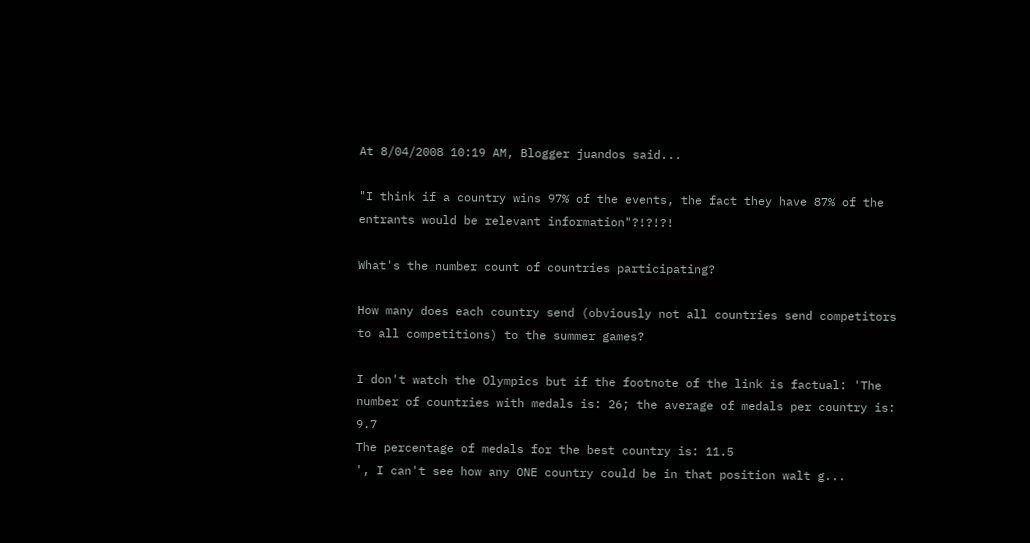At 8/04/2008 10:19 AM, Blogger juandos said...

"I think if a country wins 97% of the events, the fact they have 87% of the entrants would be relevant information"?!?!?!

What's the number count of countries participating?

How many does each country send (obviously not all countries send competitors to all competitions) to the summer games?

I don't watch the Olympics but if the footnote of the link is factual: 'The number of countries with medals is: 26; the average of medals per country is: 9.7
The percentage of medals for the best country is: 11.5
', I can't see how any ONE country could be in that position walt g...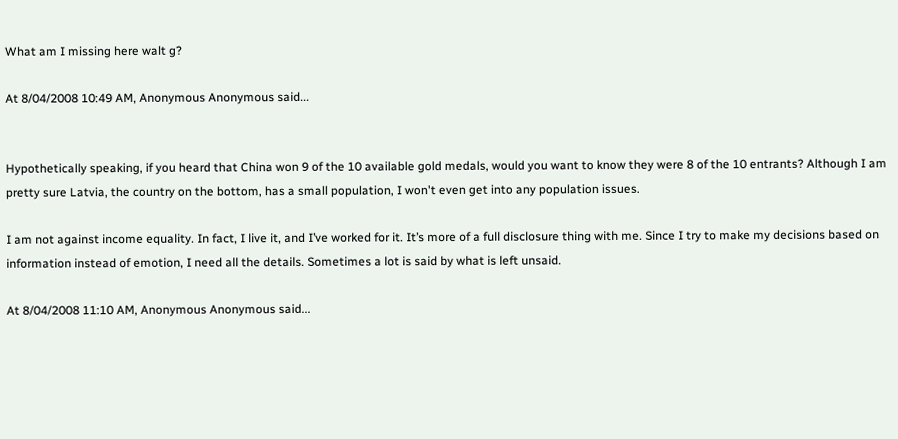What am I missing here walt g?

At 8/04/2008 10:49 AM, Anonymous Anonymous said...


Hypothetically speaking, if you heard that China won 9 of the 10 available gold medals, would you want to know they were 8 of the 10 entrants? Although I am pretty sure Latvia, the country on the bottom, has a small population, I won't even get into any population issues.

I am not against income equality. In fact, I live it, and I’ve worked for it. It’s more of a full disclosure thing with me. Since I try to make my decisions based on information instead of emotion, I need all the details. Sometimes a lot is said by what is left unsaid.

At 8/04/2008 11:10 AM, Anonymous Anonymous said...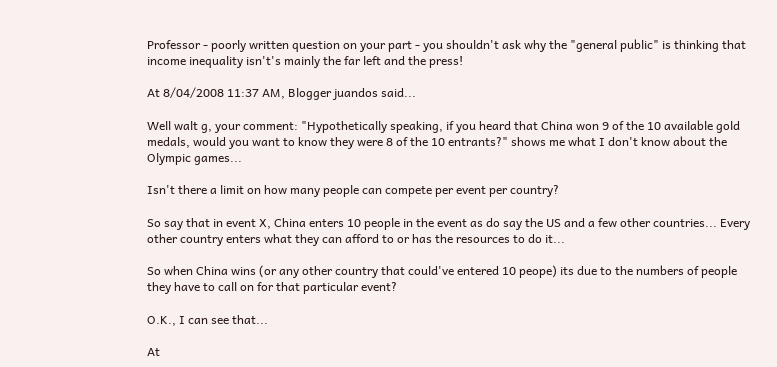Professor - poorly written question on your part - you shouldn't ask why the "general public" is thinking that income inequality isn't's mainly the far left and the press!

At 8/04/2008 11:37 AM, Blogger juandos said...

Well walt g, your comment: "Hypothetically speaking, if you heard that China won 9 of the 10 available gold medals, would you want to know they were 8 of the 10 entrants?" shows me what I don't know about the Olympic games...

Isn't there a limit on how many people can compete per event per country?

So say that in event X, China enters 10 people in the event as do say the US and a few other countries... Every other country enters what they can afford to or has the resources to do it...

So when China wins (or any other country that could've entered 10 peope) its due to the numbers of people they have to call on for that particular event?

O.K., I can see that...

At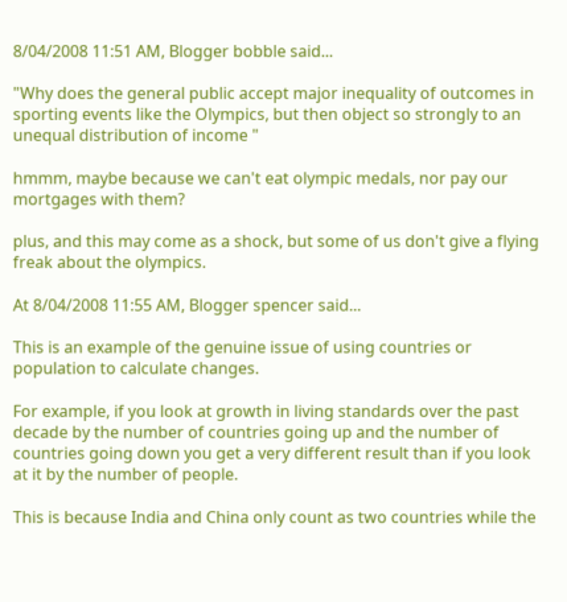8/04/2008 11:51 AM, Blogger bobble said...

"Why does the general public accept major inequality of outcomes in sporting events like the Olympics, but then object so strongly to an unequal distribution of income "

hmmm, maybe because we can't eat olympic medals, nor pay our mortgages with them?

plus, and this may come as a shock, but some of us don't give a flying freak about the olympics.

At 8/04/2008 11:55 AM, Blogger spencer said...

This is an example of the genuine issue of using countries or population to calculate changes.

For example, if you look at growth in living standards over the past decade by the number of countries going up and the number of countries going down you get a very different result than if you look at it by the number of people.

This is because India and China only count as two countries while the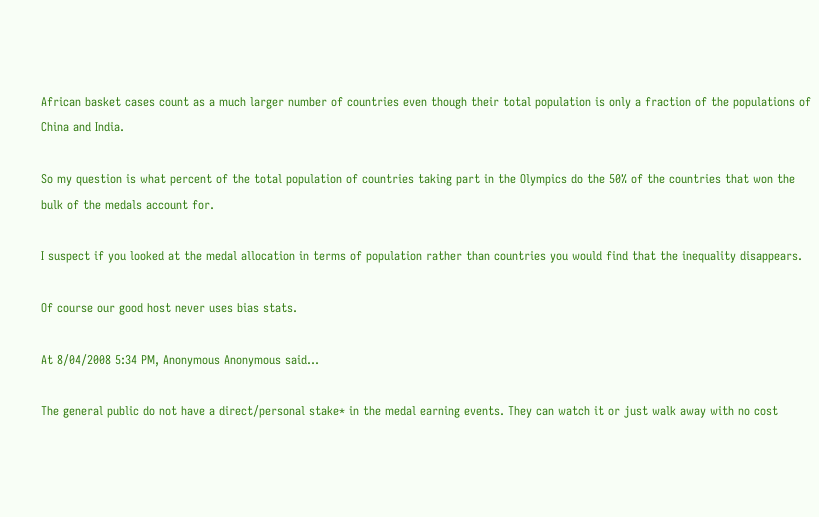African basket cases count as a much larger number of countries even though their total population is only a fraction of the populations of China and India.

So my question is what percent of the total population of countries taking part in the Olympics do the 50% of the countries that won the bulk of the medals account for.

I suspect if you looked at the medal allocation in terms of population rather than countries you would find that the inequality disappears.

Of course our good host never uses bias stats.

At 8/04/2008 5:34 PM, Anonymous Anonymous said...

The general public do not have a direct/personal stake* in the medal earning events. They can watch it or just walk away with no cost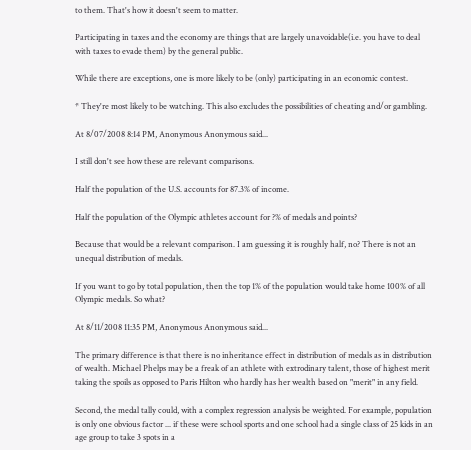to them. That's how it doesn't seem to matter.

Participating in taxes and the economy are things that are largely unavoidable(i.e. you have to deal with taxes to evade them) by the general public.

While there are exceptions, one is more likely to be (only) participating in an economic contest.

* They're most likely to be watching. This also excludes the possibilities of cheating and/or gambling.

At 8/07/2008 8:14 PM, Anonymous Anonymous said...

I still don't see how these are relevant comparisons.

Half the population of the U.S. accounts for 87.3% of income.

Half the population of the Olympic athletes account for ?% of medals and points?

Because that would be a relevant comparison. I am guessing it is roughly half, no? There is not an unequal distribution of medals.

If you want to go by total population, then the top 1% of the population would take home 100% of all Olympic medals. So what?

At 8/11/2008 11:35 PM, Anonymous Anonymous said...

The primary difference is that there is no inheritance effect in distribution of medals as in distribution of wealth. Michael Phelps may be a freak of an athlete with extrodinary talent, those of highest merit taking the spoils as opposed to Paris Hilton who hardly has her wealth based on "merit" in any field.

Second, the medal tally could, with a complex regression analysis be weighted. For example, population is only one obvious factor ... if these were school sports and one school had a single class of 25 kids in an age group to take 3 spots in a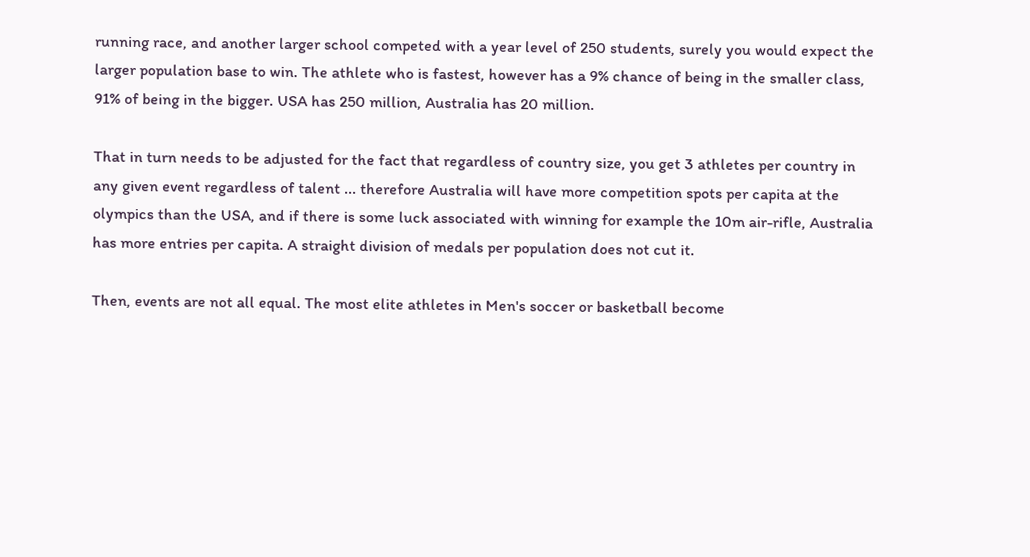running race, and another larger school competed with a year level of 250 students, surely you would expect the larger population base to win. The athlete who is fastest, however has a 9% chance of being in the smaller class, 91% of being in the bigger. USA has 250 million, Australia has 20 million.

That in turn needs to be adjusted for the fact that regardless of country size, you get 3 athletes per country in any given event regardless of talent ... therefore Australia will have more competition spots per capita at the olympics than the USA, and if there is some luck associated with winning for example the 10m air-rifle, Australia has more entries per capita. A straight division of medals per population does not cut it.

Then, events are not all equal. The most elite athletes in Men's soccer or basketball become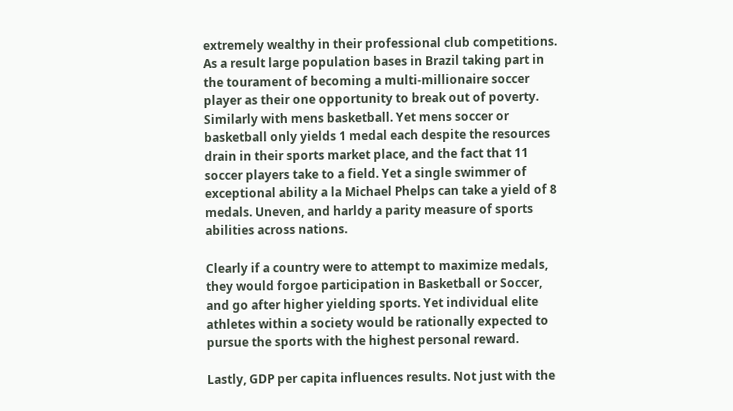extremely wealthy in their professional club competitions. As a result large population bases in Brazil taking part in the tourament of becoming a multi-millionaire soccer player as their one opportunity to break out of poverty. Similarly with mens basketball. Yet mens soccer or basketball only yields 1 medal each despite the resources drain in their sports market place, and the fact that 11 soccer players take to a field. Yet a single swimmer of exceptional ability a la Michael Phelps can take a yield of 8 medals. Uneven, and harldy a parity measure of sports abilities across nations.

Clearly if a country were to attempt to maximize medals, they would forgoe participation in Basketball or Soccer, and go after higher yielding sports. Yet individual elite athletes within a society would be rationally expected to pursue the sports with the highest personal reward.

Lastly, GDP per capita influences results. Not just with the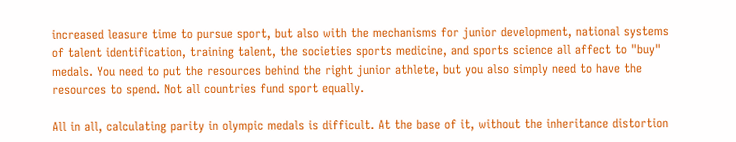increased leasure time to pursue sport, but also with the mechanisms for junior development, national systems of talent identification, training talent, the societies sports medicine, and sports science all affect to "buy" medals. You need to put the resources behind the right junior athlete, but you also simply need to have the resources to spend. Not all countries fund sport equally.

All in all, calculating parity in olympic medals is difficult. At the base of it, without the inheritance distortion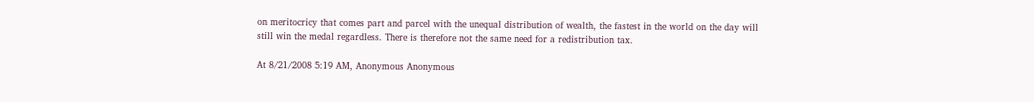on meritocricy that comes part and parcel with the unequal distribution of wealth, the fastest in the world on the day will still win the medal regardless. There is therefore not the same need for a redistribution tax.

At 8/21/2008 5:19 AM, Anonymous Anonymous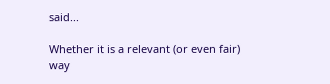said...

Whether it is a relevant (or even fair) way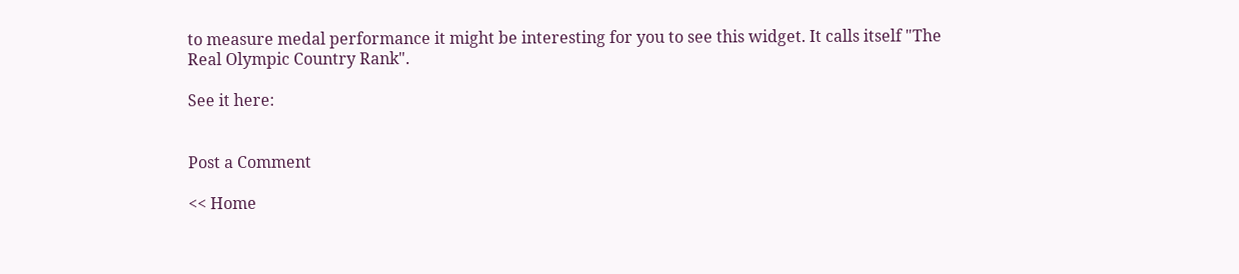to measure medal performance it might be interesting for you to see this widget. It calls itself "The Real Olympic Country Rank".

See it here:


Post a Comment

<< Home